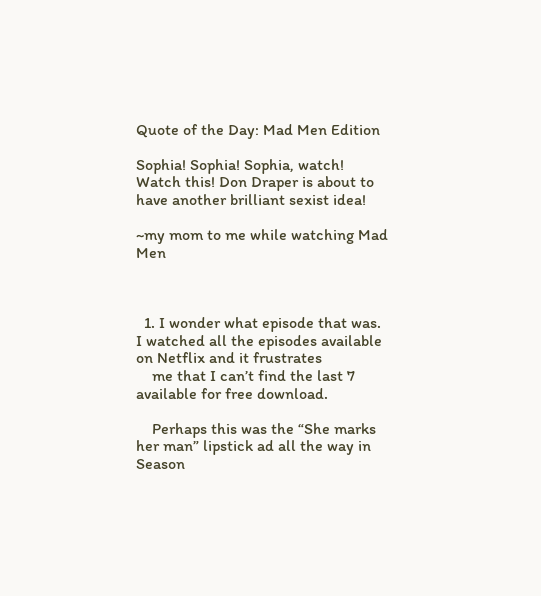Quote of the Day: Mad Men Edition

Sophia! Sophia! Sophia, watch! Watch this! Don Draper is about to have another brilliant sexist idea!

~my mom to me while watching Mad Men



  1. I wonder what episode that was. I watched all the episodes available on Netflix and it frustrates
    me that I can’t find the last 7 available for free download.

    Perhaps this was the “She marks her man” lipstick ad all the way in Season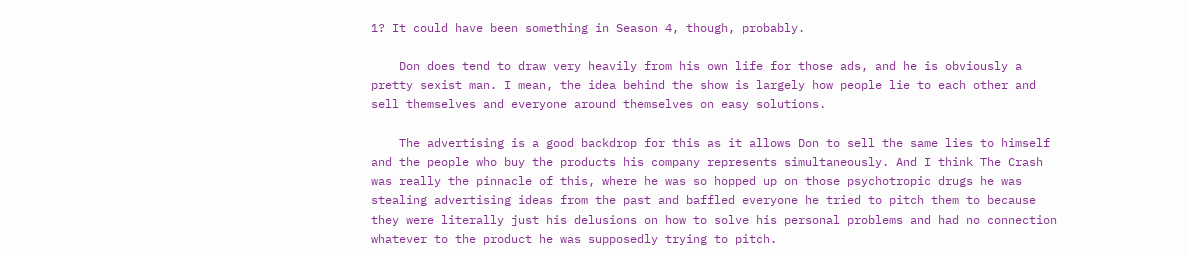1? It could have been something in Season 4, though, probably.

    Don does tend to draw very heavily from his own life for those ads, and he is obviously a pretty sexist man. I mean, the idea behind the show is largely how people lie to each other and sell themselves and everyone around themselves on easy solutions.

    The advertising is a good backdrop for this as it allows Don to sell the same lies to himself and the people who buy the products his company represents simultaneously. And I think The Crash was really the pinnacle of this, where he was so hopped up on those psychotropic drugs he was stealing advertising ideas from the past and baffled everyone he tried to pitch them to because they were literally just his delusions on how to solve his personal problems and had no connection whatever to the product he was supposedly trying to pitch.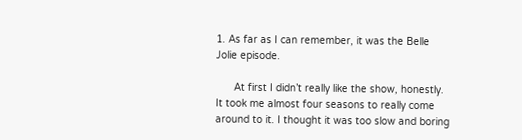1. As far as I can remember, it was the Belle Jolie episode.

      At first I didn’t really like the show, honestly. It took me almost four seasons to really come around to it. I thought it was too slow and boring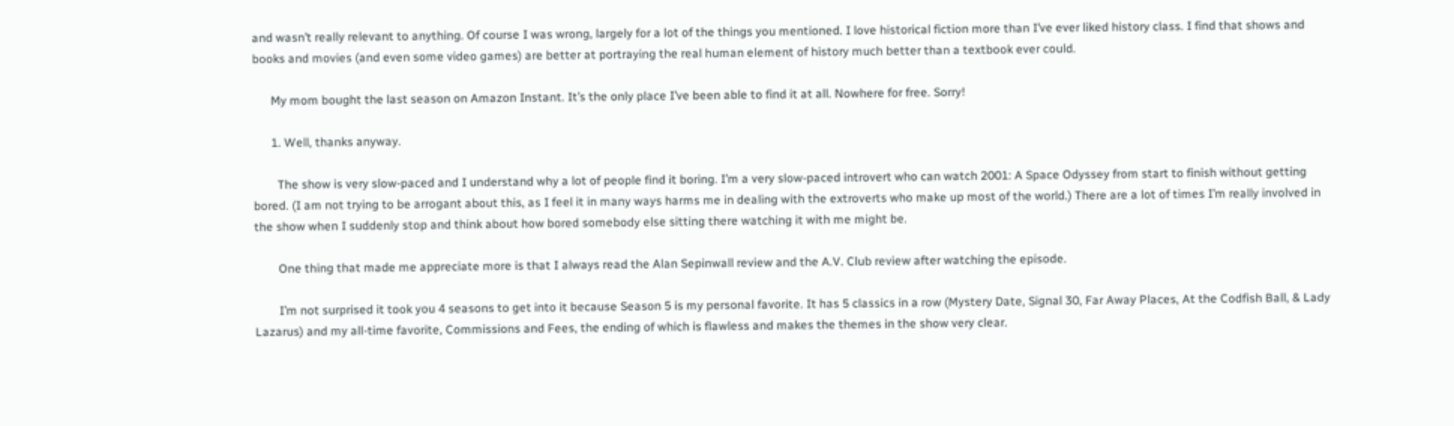and wasn’t really relevant to anything. Of course I was wrong, largely for a lot of the things you mentioned. I love historical fiction more than I’ve ever liked history class. I find that shows and books and movies (and even some video games) are better at portraying the real human element of history much better than a textbook ever could.

      My mom bought the last season on Amazon Instant. It’s the only place I’ve been able to find it at all. Nowhere for free. Sorry!

      1. Well, thanks anyway.

        The show is very slow-paced and I understand why a lot of people find it boring. I’m a very slow-paced introvert who can watch 2001: A Space Odyssey from start to finish without getting bored. (I am not trying to be arrogant about this, as I feel it in many ways harms me in dealing with the extroverts who make up most of the world.) There are a lot of times I’m really involved in the show when I suddenly stop and think about how bored somebody else sitting there watching it with me might be.

        One thing that made me appreciate more is that I always read the Alan Sepinwall review and the A.V. Club review after watching the episode.

        I’m not surprised it took you 4 seasons to get into it because Season 5 is my personal favorite. It has 5 classics in a row (Mystery Date, Signal 30, Far Away Places, At the Codfish Ball, & Lady Lazarus) and my all-time favorite, Commissions and Fees, the ending of which is flawless and makes the themes in the show very clear.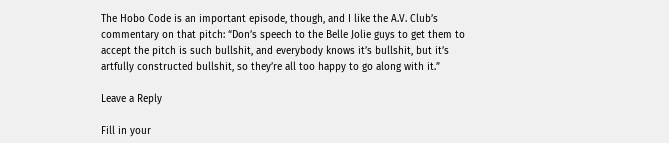The Hobo Code is an important episode, though, and I like the A.V. Club’s commentary on that pitch: “Don’s speech to the Belle Jolie guys to get them to accept the pitch is such bullshit, and everybody knows it’s bullshit, but it’s artfully constructed bullshit, so they’re all too happy to go along with it.”

Leave a Reply

Fill in your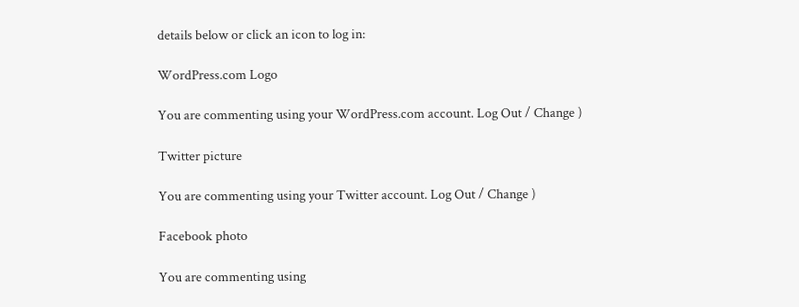details below or click an icon to log in:

WordPress.com Logo

You are commenting using your WordPress.com account. Log Out / Change )

Twitter picture

You are commenting using your Twitter account. Log Out / Change )

Facebook photo

You are commenting using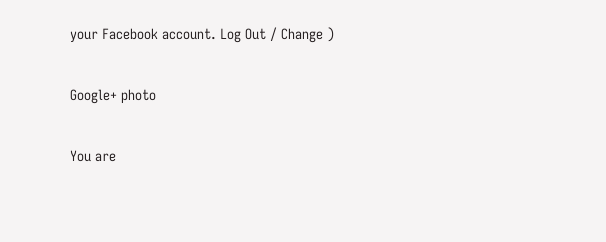your Facebook account. Log Out / Change )

Google+ photo

You are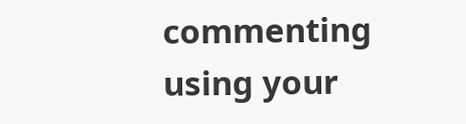commenting using your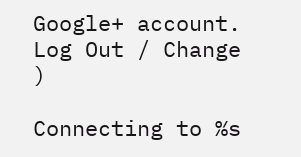Google+ account. Log Out / Change )

Connecting to %s